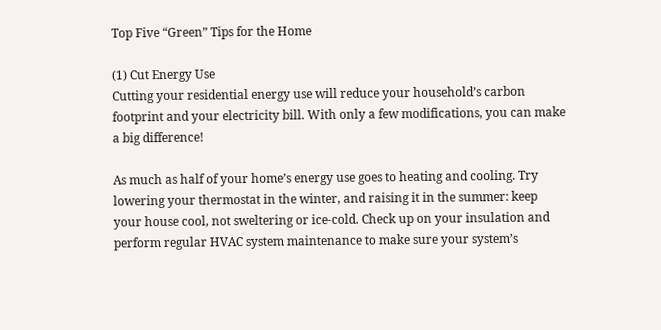Top Five “Green” Tips for the Home

(1) Cut Energy Use
Cutting your residential energy use will reduce your household’s carbon footprint and your electricity bill. With only a few modifications, you can make a big difference!

As much as half of your home’s energy use goes to heating and cooling. Try lowering your thermostat in the winter, and raising it in the summer: keep your house cool, not sweltering or ice-cold. Check up on your insulation and perform regular HVAC system maintenance to make sure your system’s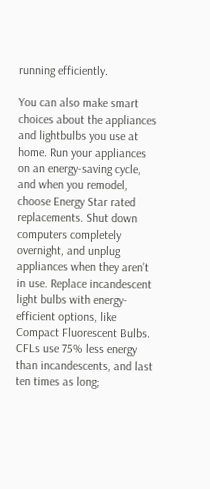running efficiently.

You can also make smart choices about the appliances and lightbulbs you use at home. Run your appliances on an energy-saving cycle, and when you remodel, choose Energy Star rated replacements. Shut down computers completely overnight, and unplug appliances when they aren’t in use. Replace incandescent light bulbs with energy-efficient options, like Compact Fluorescent Bulbs. CFLs use 75% less energy than incandescents, and last ten times as long;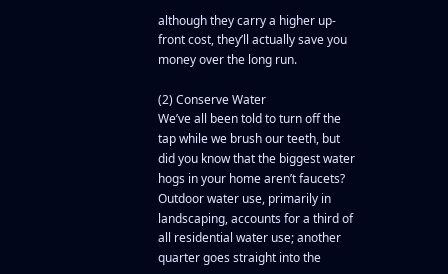although they carry a higher up-front cost, they’ll actually save you money over the long run.

(2) Conserve Water
We’ve all been told to turn off the tap while we brush our teeth, but did you know that the biggest water hogs in your home aren’t faucets? Outdoor water use, primarily in landscaping, accounts for a third of all residential water use; another quarter goes straight into the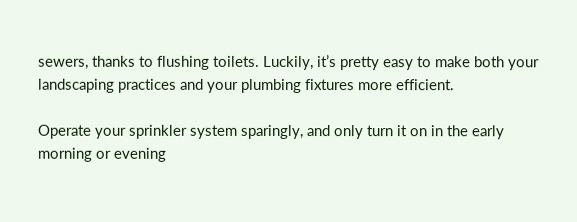sewers, thanks to flushing toilets. Luckily, it’s pretty easy to make both your landscaping practices and your plumbing fixtures more efficient.

Operate your sprinkler system sparingly, and only turn it on in the early morning or evening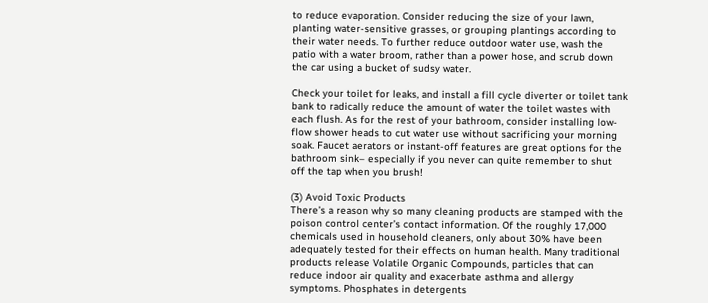to reduce evaporation. Consider reducing the size of your lawn, planting water-sensitive grasses, or grouping plantings according to their water needs. To further reduce outdoor water use, wash the patio with a water broom, rather than a power hose, and scrub down the car using a bucket of sudsy water.

Check your toilet for leaks, and install a fill cycle diverter or toilet tank bank to radically reduce the amount of water the toilet wastes with each flush. As for the rest of your bathroom, consider installing low-flow shower heads to cut water use without sacrificing your morning soak. Faucet aerators or instant-off features are great options for the bathroom sink– especially if you never can quite remember to shut off the tap when you brush!

(3) Avoid Toxic Products
There’s a reason why so many cleaning products are stamped with the poison control center’s contact information. Of the roughly 17,000 chemicals used in household cleaners, only about 30% have been adequately tested for their effects on human health. Many traditional products release Volatile Organic Compounds, particles that can reduce indoor air quality and exacerbate asthma and allergy symptoms. Phosphates in detergents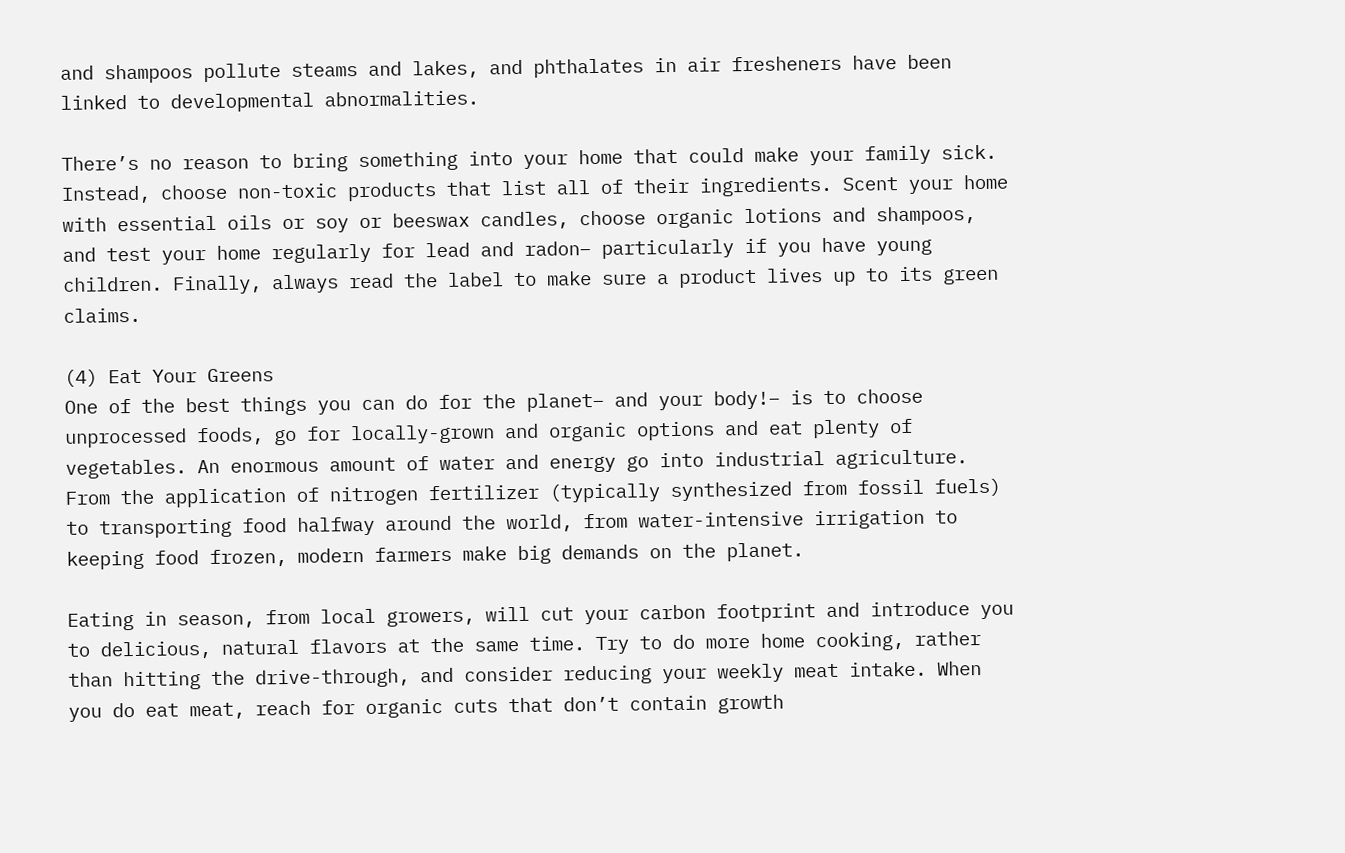and shampoos pollute steams and lakes, and phthalates in air fresheners have been linked to developmental abnormalities.

There’s no reason to bring something into your home that could make your family sick. Instead, choose non-toxic products that list all of their ingredients. Scent your home with essential oils or soy or beeswax candles, choose organic lotions and shampoos, and test your home regularly for lead and radon– particularly if you have young children. Finally, always read the label to make sure a product lives up to its green claims.

(4) Eat Your Greens
One of the best things you can do for the planet– and your body!– is to choose unprocessed foods, go for locally-grown and organic options and eat plenty of vegetables. An enormous amount of water and energy go into industrial agriculture. From the application of nitrogen fertilizer (typically synthesized from fossil fuels) to transporting food halfway around the world, from water-intensive irrigation to keeping food frozen, modern farmers make big demands on the planet.

Eating in season, from local growers, will cut your carbon footprint and introduce you to delicious, natural flavors at the same time. Try to do more home cooking, rather than hitting the drive-through, and consider reducing your weekly meat intake. When you do eat meat, reach for organic cuts that don’t contain growth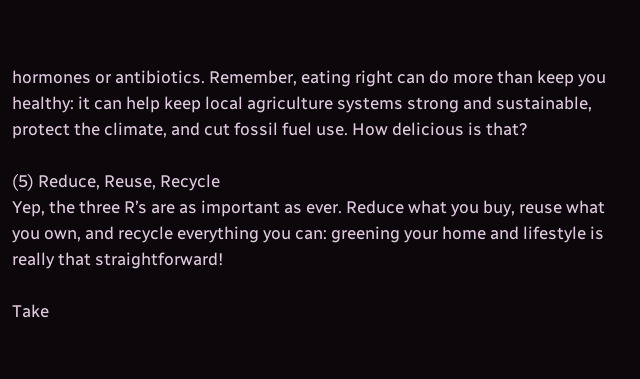hormones or antibiotics. Remember, eating right can do more than keep you healthy: it can help keep local agriculture systems strong and sustainable, protect the climate, and cut fossil fuel use. How delicious is that?

(5) Reduce, Reuse, Recycle
Yep, the three R’s are as important as ever. Reduce what you buy, reuse what you own, and recycle everything you can: greening your home and lifestyle is really that straightforward!

Take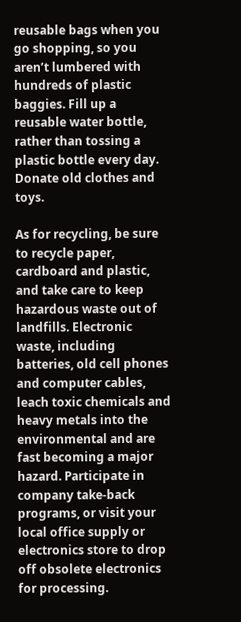reusable bags when you go shopping, so you aren’t lumbered with hundreds of plastic baggies. Fill up a reusable water bottle, rather than tossing a plastic bottle every day. Donate old clothes and toys.

As for recycling, be sure to recycle paper, cardboard and plastic, and take care to keep hazardous waste out of landfills. Electronic waste, including batteries, old cell phones and computer cables, leach toxic chemicals and heavy metals into the environmental and are fast becoming a major hazard. Participate in company take-back programs, or visit your local office supply or electronics store to drop off obsolete electronics for processing.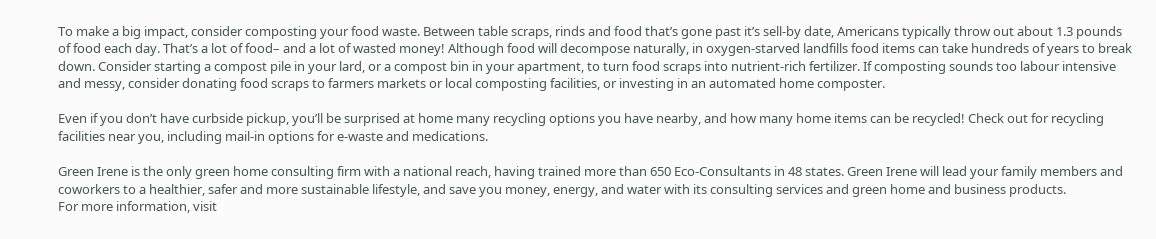To make a big impact, consider composting your food waste. Between table scraps, rinds and food that’s gone past it’s sell-by date, Americans typically throw out about 1.3 pounds of food each day. That’s a lot of food– and a lot of wasted money! Although food will decompose naturally, in oxygen-starved landfills food items can take hundreds of years to break down. Consider starting a compost pile in your lard, or a compost bin in your apartment, to turn food scraps into nutrient-rich fertilizer. If composting sounds too labour intensive and messy, consider donating food scraps to farmers markets or local composting facilities, or investing in an automated home composter.

Even if you don’t have curbside pickup, you’ll be surprised at home many recycling options you have nearby, and how many home items can be recycled! Check out for recycling facilities near you, including mail-in options for e-waste and medications.

Green Irene is the only green home consulting firm with a national reach, having trained more than 650 Eco-Consultants in 48 states. Green Irene will lead your family members and coworkers to a healthier, safer and more sustainable lifestyle, and save you money, energy, and water with its consulting services and green home and business products.
For more information, visit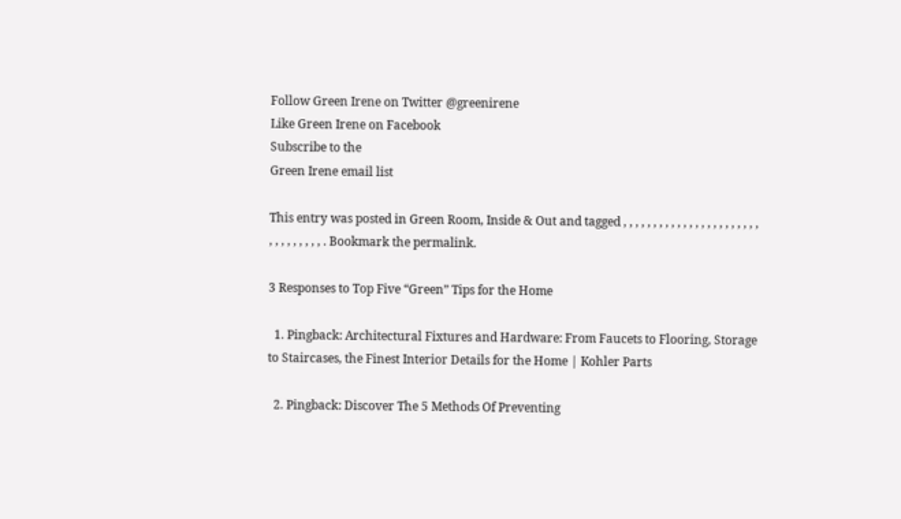Follow Green Irene on Twitter @greenirene
Like Green Irene on Facebook
Subscribe to the
Green Irene email list

This entry was posted in Green Room, Inside & Out and tagged , , , , , , , , , , , , , , , , , , , , , , , , , , , , , , , , . Bookmark the permalink.

3 Responses to Top Five “Green” Tips for the Home

  1. Pingback: Architectural Fixtures and Hardware: From Faucets to Flooring, Storage to Staircases, the Finest Interior Details for the Home | Kohler Parts

  2. Pingback: Discover The 5 Methods Of Preventing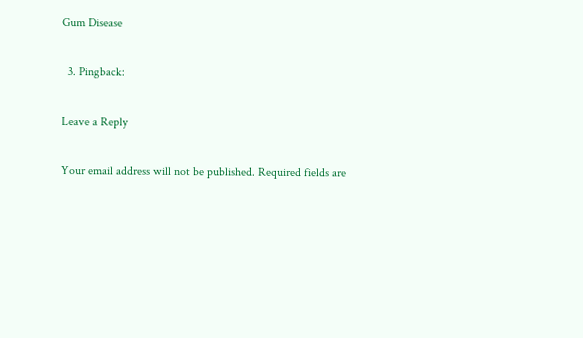Gum Disease

  3. Pingback:

Leave a Reply

Your email address will not be published. Required fields are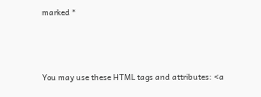marked *



You may use these HTML tags and attributes: <a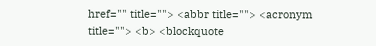href="" title=""> <abbr title=""> <acronym title=""> <b> <blockquote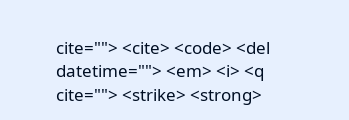cite=""> <cite> <code> <del datetime=""> <em> <i> <q cite=""> <strike> <strong>